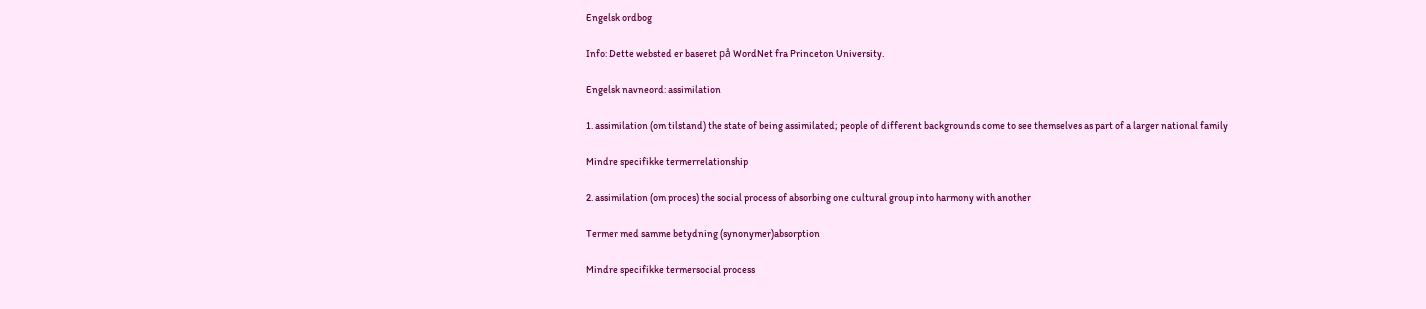Engelsk ordbog

Info: Dette websted er baseret på WordNet fra Princeton University.

Engelsk navneord: assimilation

1. assimilation (om tilstand) the state of being assimilated; people of different backgrounds come to see themselves as part of a larger national family

Mindre specifikke termerrelationship

2. assimilation (om proces) the social process of absorbing one cultural group into harmony with another

Termer med samme betydning (synonymer)absorption

Mindre specifikke termersocial process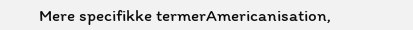Mere specifikke termerAmericanisation,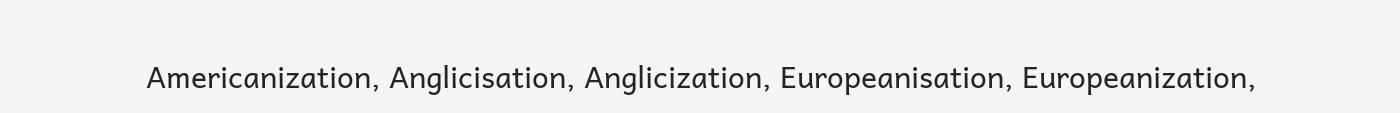Americanization, Anglicisation, Anglicization, Europeanisation, Europeanization,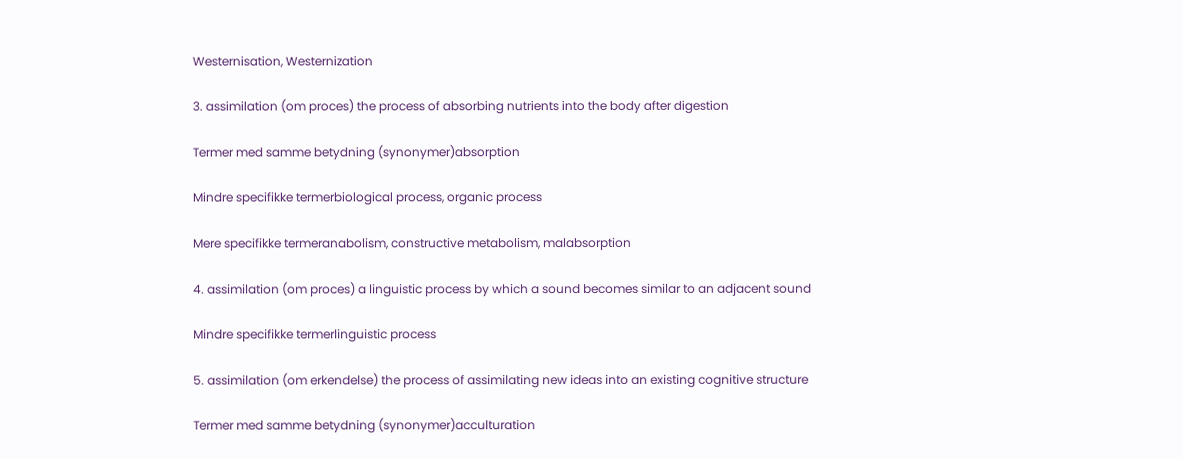Westernisation, Westernization

3. assimilation (om proces) the process of absorbing nutrients into the body after digestion

Termer med samme betydning (synonymer)absorption

Mindre specifikke termerbiological process, organic process

Mere specifikke termeranabolism, constructive metabolism, malabsorption

4. assimilation (om proces) a linguistic process by which a sound becomes similar to an adjacent sound

Mindre specifikke termerlinguistic process

5. assimilation (om erkendelse) the process of assimilating new ideas into an existing cognitive structure

Termer med samme betydning (synonymer)acculturation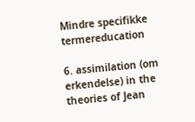Mindre specifikke termereducation

6. assimilation (om erkendelse) in the theories of Jean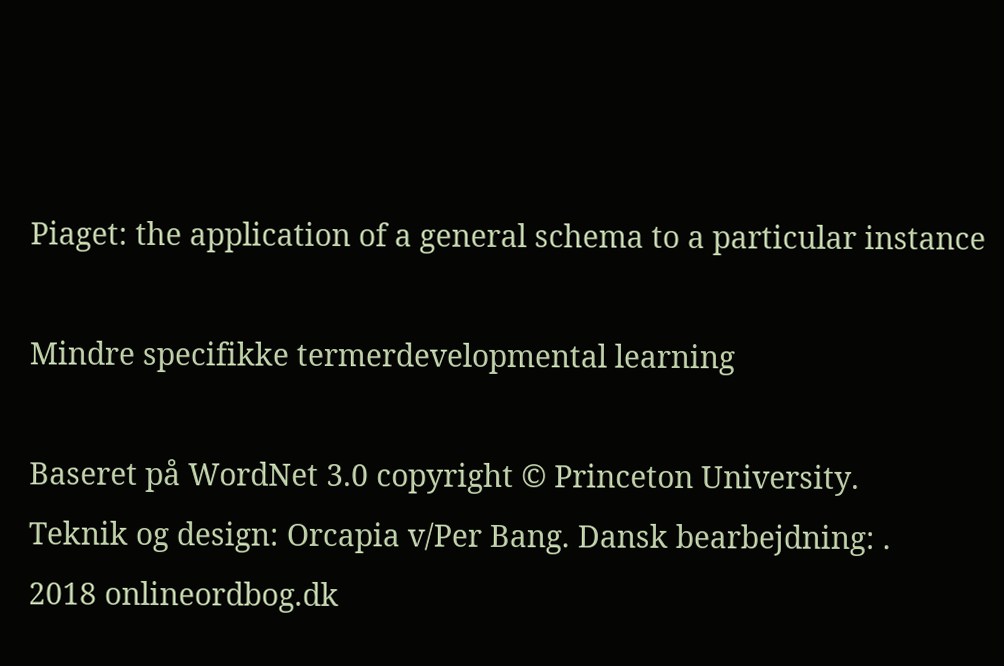Piaget: the application of a general schema to a particular instance

Mindre specifikke termerdevelopmental learning

Baseret på WordNet 3.0 copyright © Princeton University.
Teknik og design: Orcapia v/Per Bang. Dansk bearbejdning: .
2018 onlineordbog.dk